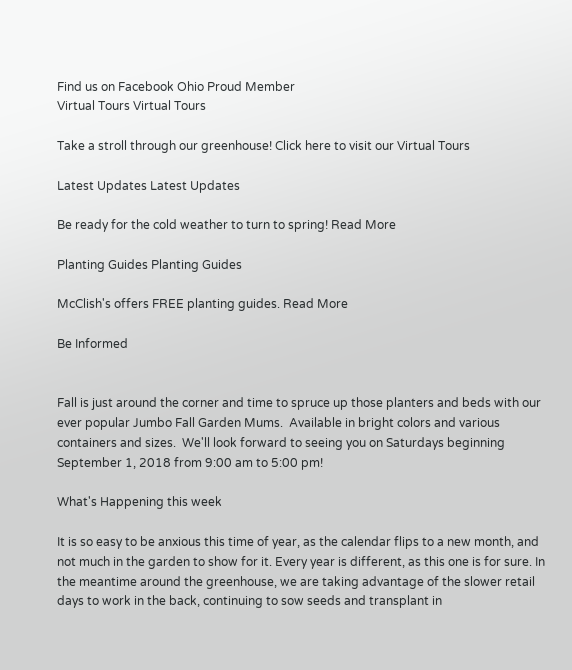Find us on Facebook Ohio Proud Member
Virtual Tours Virtual Tours

Take a stroll through our greenhouse! Click here to visit our Virtual Tours

Latest Updates Latest Updates

Be ready for the cold weather to turn to spring! Read More

Planting Guides Planting Guides

McClish's offers FREE planting guides. Read More

Be Informed


Fall is just around the corner and time to spruce up those planters and beds with our ever popular Jumbo Fall Garden Mums.  Available in bright colors and various containers and sizes.  We'll look forward to seeing you on Saturdays beginning September 1, 2018 from 9:00 am to 5:00 pm!

What's Happening this week

It is so easy to be anxious this time of year, as the calendar flips to a new month, and not much in the garden to show for it. Every year is different, as this one is for sure. In the meantime around the greenhouse, we are taking advantage of the slower retail days to work in the back, continuing to sow seeds and transplant in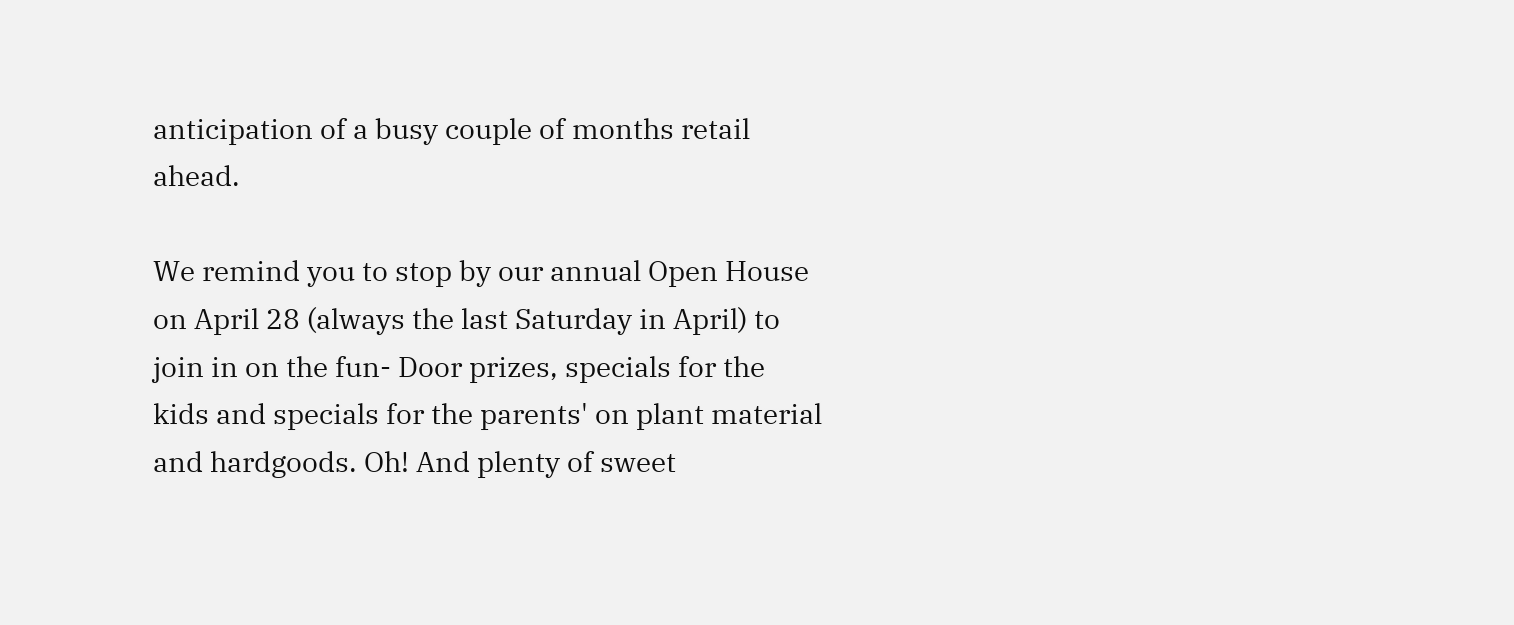anticipation of a busy couple of months retail ahead.

We remind you to stop by our annual Open House on April 28 (always the last Saturday in April) to join in on the fun- Door prizes, specials for the kids and specials for the parents' on plant material and hardgoods. Oh! And plenty of sweet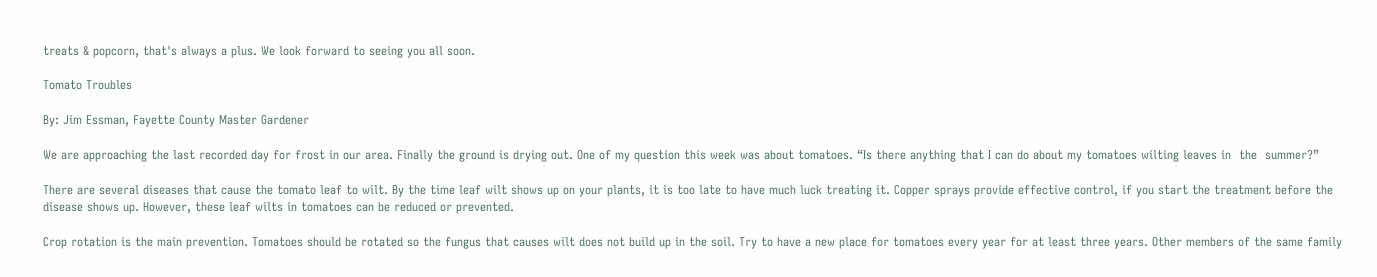treats & popcorn, that's always a plus. We look forward to seeing you all soon.

Tomato Troubles

By: Jim Essman, Fayette County Master Gardener

We are approaching the last recorded day for frost in our area. Finally the ground is drying out. One of my question this week was about tomatoes. “Is there anything that I can do about my tomatoes wilting leaves in  the  summer?”

There are several diseases that cause the tomato leaf to wilt. By the time leaf wilt shows up on your plants, it is too late to have much luck treating it. Copper sprays provide effective control, if you start the treatment before the disease shows up. However, these leaf wilts in tomatoes can be reduced or prevented.

Crop rotation is the main prevention. Tomatoes should be rotated so the fungus that causes wilt does not build up in the soil. Try to have a new place for tomatoes every year for at least three years. Other members of the same family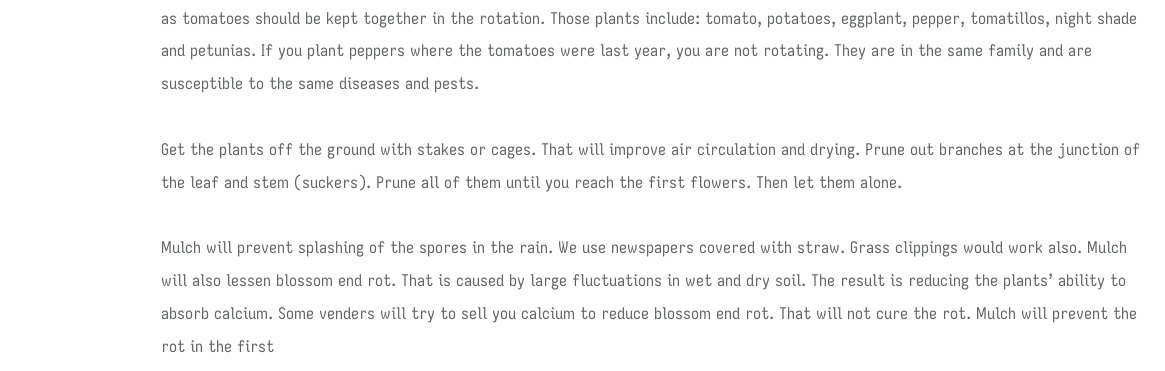as tomatoes should be kept together in the rotation. Those plants include: tomato, potatoes, eggplant, pepper, tomatillos, night shade and petunias. If you plant peppers where the tomatoes were last year, you are not rotating. They are in the same family and are susceptible to the same diseases and pests.

Get the plants off the ground with stakes or cages. That will improve air circulation and drying. Prune out branches at the junction of the leaf and stem (suckers). Prune all of them until you reach the first flowers. Then let them alone.

Mulch will prevent splashing of the spores in the rain. We use newspapers covered with straw. Grass clippings would work also. Mulch will also lessen blossom end rot. That is caused by large fluctuations in wet and dry soil. The result is reducing the plants’ ability to absorb calcium. Some venders will try to sell you calcium to reduce blossom end rot. That will not cure the rot. Mulch will prevent the rot in the first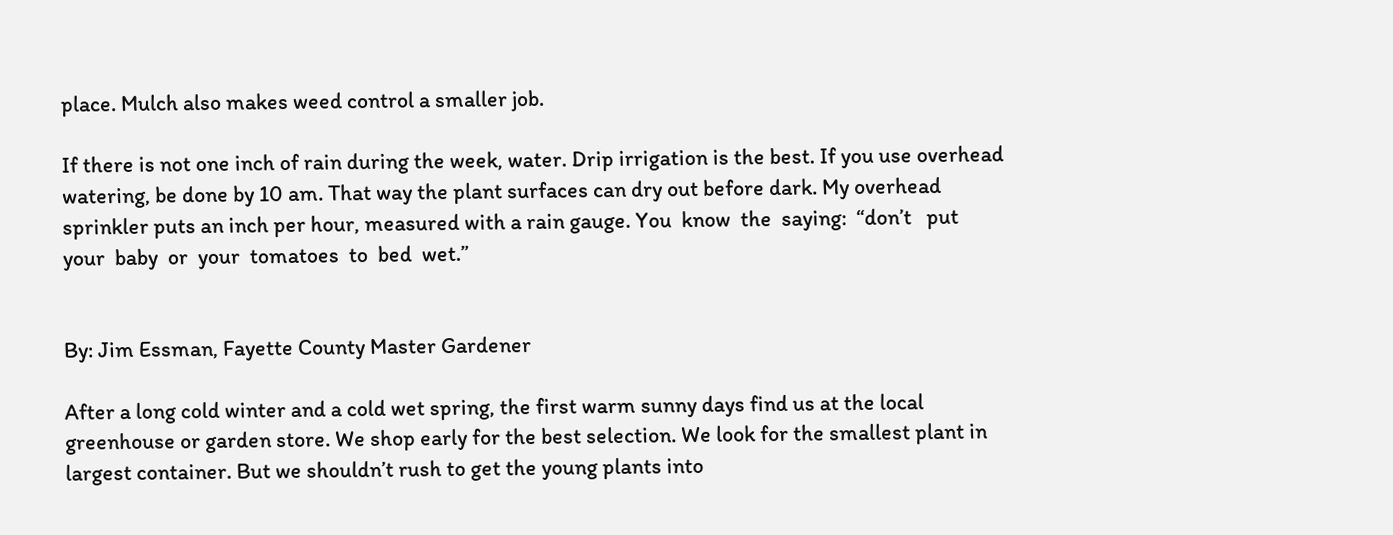place. Mulch also makes weed control a smaller job.

If there is not one inch of rain during the week, water. Drip irrigation is the best. If you use overhead watering, be done by 10 am. That way the plant surfaces can dry out before dark. My overhead sprinkler puts an inch per hour, measured with a rain gauge. You  know  the  saying:  “don’t   put  your  baby  or  your  tomatoes  to  bed  wet.”


By: Jim Essman, Fayette County Master Gardener

After a long cold winter and a cold wet spring, the first warm sunny days find us at the local greenhouse or garden store. We shop early for the best selection. We look for the smallest plant in largest container. But we shouldn’t rush to get the young plants into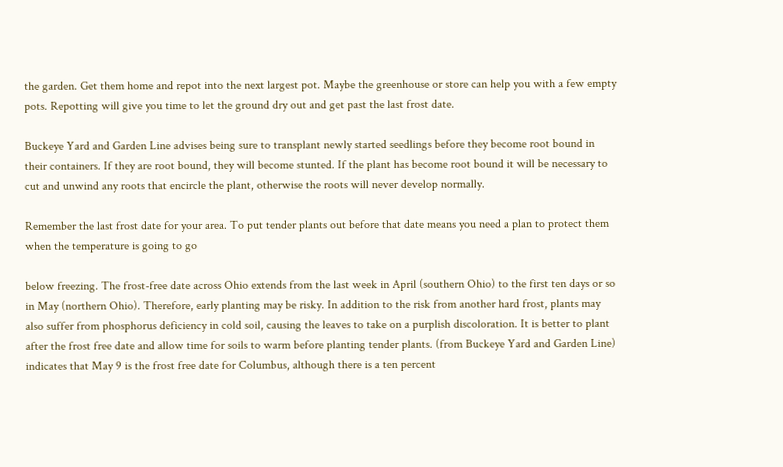the garden. Get them home and repot into the next largest pot. Maybe the greenhouse or store can help you with a few empty pots. Repotting will give you time to let the ground dry out and get past the last frost date.

Buckeye Yard and Garden Line advises being sure to transplant newly started seedlings before they become root bound in their containers. If they are root bound, they will become stunted. If the plant has become root bound it will be necessary to cut and unwind any roots that encircle the plant, otherwise the roots will never develop normally.

Remember the last frost date for your area. To put tender plants out before that date means you need a plan to protect them when the temperature is going to go

below freezing. The frost-free date across Ohio extends from the last week in April (southern Ohio) to the first ten days or so in May (northern Ohio). Therefore, early planting may be risky. In addition to the risk from another hard frost, plants may also suffer from phosphorus deficiency in cold soil, causing the leaves to take on a purplish discoloration. It is better to plant after the frost free date and allow time for soils to warm before planting tender plants. (from Buckeye Yard and Garden Line) indicates that May 9 is the frost free date for Columbus, although there is a ten percent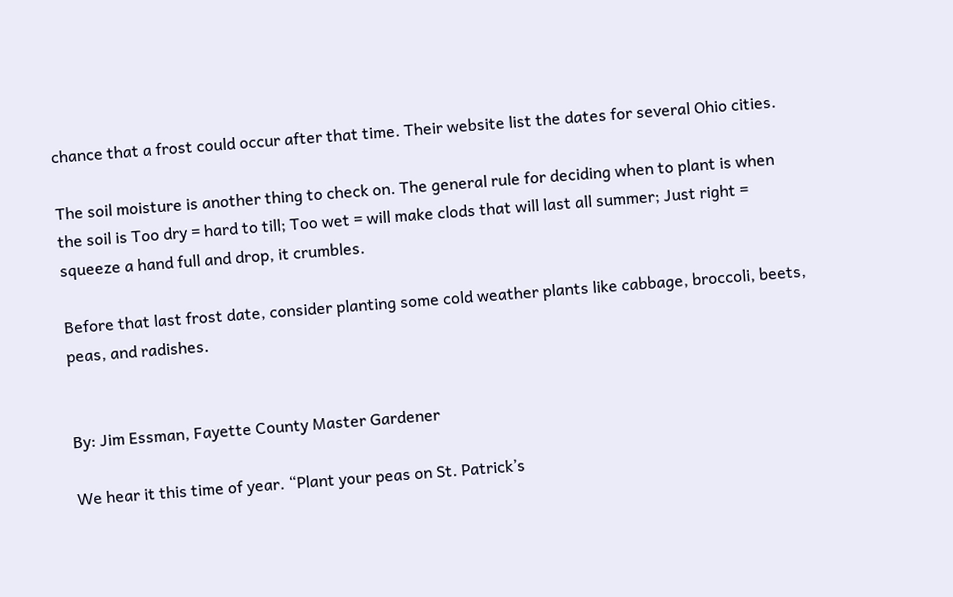chance that a frost could occur after that time. Their website list the dates for several Ohio cities.

The soil moisture is another thing to check on. The general rule for deciding when to plant is when the soil is Too dry = hard to till; Too wet = will make clods that will last all summer; Just right = squeeze a hand full and drop, it crumbles.

Before that last frost date, consider planting some cold weather plants like cabbage, broccoli, beets, peas, and radishes.


By: Jim Essman, Fayette County Master Gardener

We hear it this time of year. “Plant your peas on St. Patrick’s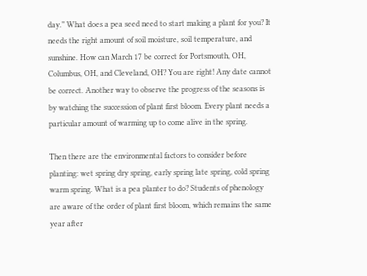day.” What does a pea seed need to start making a plant for you? It needs the right amount of soil moisture, soil temperature, and sunshine. How can March 17 be correct for Portsmouth, OH, Columbus, OH, and Cleveland, OH? You are right! Any date cannot be correct. Another way to observe the progress of the seasons is by watching the succession of plant first bloom. Every plant needs a particular amount of warming up to come alive in the spring.

Then there are the environmental factors to consider before planting: wet spring dry spring, early spring late spring, cold spring warm spring. What is a pea planter to do? Students of phenology are aware of the order of plant first bloom, which remains the same year after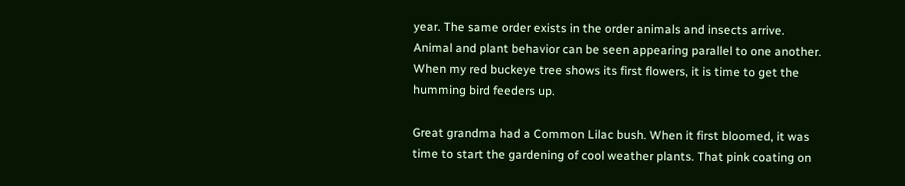year. The same order exists in the order animals and insects arrive. Animal and plant behavior can be seen appearing parallel to one another. When my red buckeye tree shows its first flowers, it is time to get the humming bird feeders up.

Great grandma had a Common Lilac bush. When it first bloomed, it was time to start the gardening of cool weather plants. That pink coating on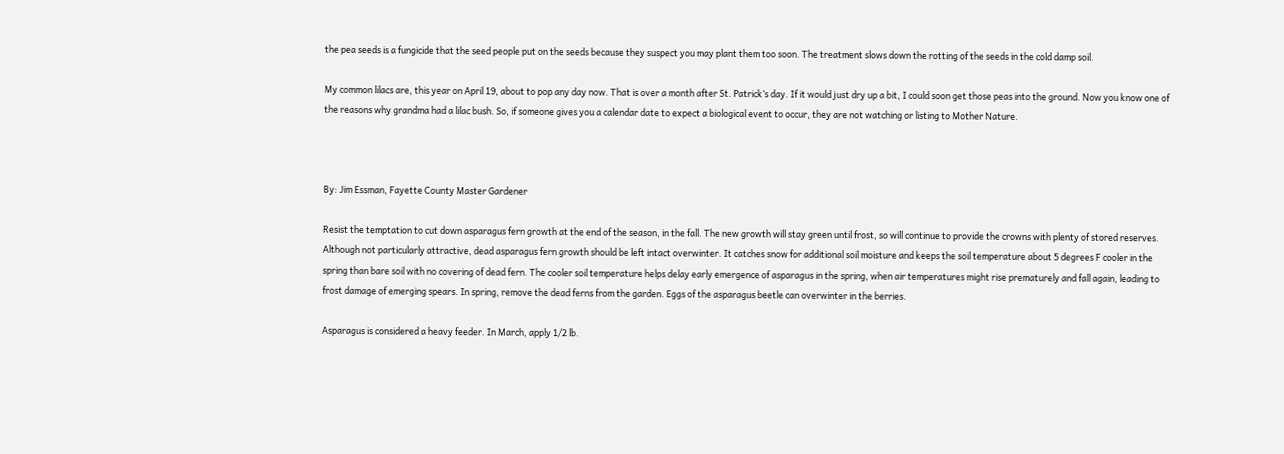the pea seeds is a fungicide that the seed people put on the seeds because they suspect you may plant them too soon. The treatment slows down the rotting of the seeds in the cold damp soil.

My common lilacs are, this year on April 19, about to pop any day now. That is over a month after St. Patrick’s day. If it would just dry up a bit, I could soon get those peas into the ground. Now you know one of the reasons why grandma had a lilac bush. So, if someone gives you a calendar date to expect a biological event to occur, they are not watching or listing to Mother Nature.



By: Jim Essman, Fayette County Master Gardener

Resist the temptation to cut down asparagus fern growth at the end of the season, in the fall. The new growth will stay green until frost, so will continue to provide the crowns with plenty of stored reserves. Although not particularly attractive, dead asparagus fern growth should be left intact overwinter. It catches snow for additional soil moisture and keeps the soil temperature about 5 degrees F cooler in the spring than bare soil with no covering of dead fern. The cooler soil temperature helps delay early emergence of asparagus in the spring, when air temperatures might rise prematurely and fall again, leading to frost damage of emerging spears. In spring, remove the dead ferns from the garden. Eggs of the asparagus beetle can overwinter in the berries.

Asparagus is considered a heavy feeder. In March, apply 1/2 lb.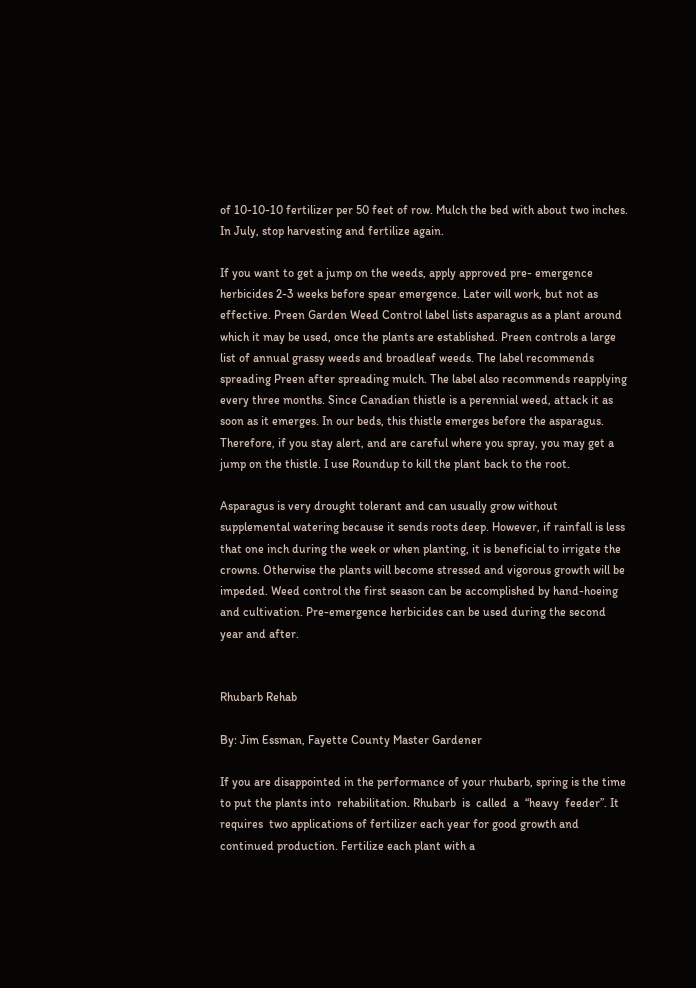of 10-10-10 fertilizer per 50 feet of row. Mulch the bed with about two inches. In July, stop harvesting and fertilize again.

If you want to get a jump on the weeds, apply approved pre- emergence herbicides 2-3 weeks before spear emergence. Later will work, but not as effective. Preen Garden Weed Control label lists asparagus as a plant around which it may be used, once the plants are established. Preen controls a large list of annual grassy weeds and broadleaf weeds. The label recommends spreading Preen after spreading mulch. The label also recommends reapplying every three months. Since Canadian thistle is a perennial weed, attack it as soon as it emerges. In our beds, this thistle emerges before the asparagus. Therefore, if you stay alert, and are careful where you spray, you may get a jump on the thistle. I use Roundup to kill the plant back to the root.

Asparagus is very drought tolerant and can usually grow without supplemental watering because it sends roots deep. However, if rainfall is less that one inch during the week or when planting, it is beneficial to irrigate the crowns. Otherwise the plants will become stressed and vigorous growth will be impeded. Weed control the first season can be accomplished by hand-hoeing and cultivation. Pre-emergence herbicides can be used during the second year and after.


Rhubarb Rehab

By: Jim Essman, Fayette County Master Gardener

If you are disappointed in the performance of your rhubarb, spring is the time to put the plants into  rehabilitation. Rhubarb  is  called  a  “heavy  feeder”. It  requires  two applications of fertilizer each year for good growth and continued production. Fertilize each plant with a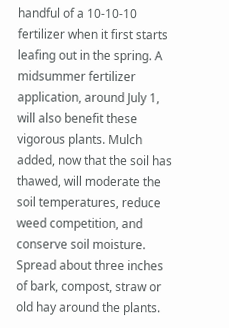handful of a 10-10-10 fertilizer when it first starts leafing out in the spring. A midsummer fertilizer application, around July 1, will also benefit these vigorous plants. Mulch added, now that the soil has thawed, will moderate the soil temperatures, reduce weed competition, and conserve soil moisture. Spread about three inches of bark, compost, straw or old hay around the plants.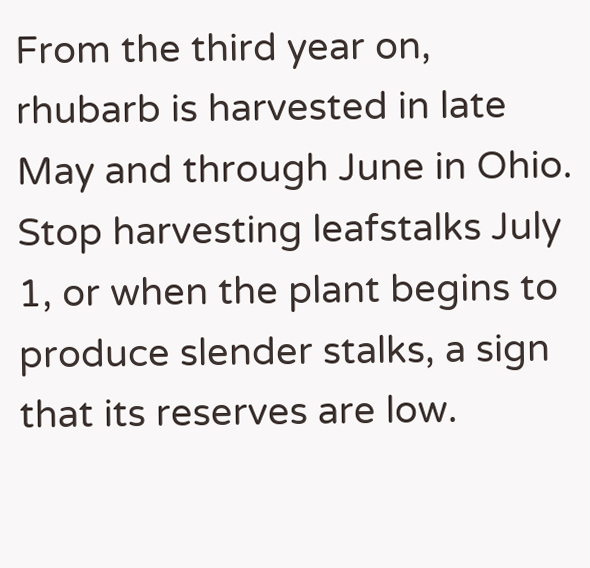From the third year on, rhubarb is harvested in late May and through June in Ohio. Stop harvesting leafstalks July 1, or when the plant begins to produce slender stalks, a sign that its reserves are low.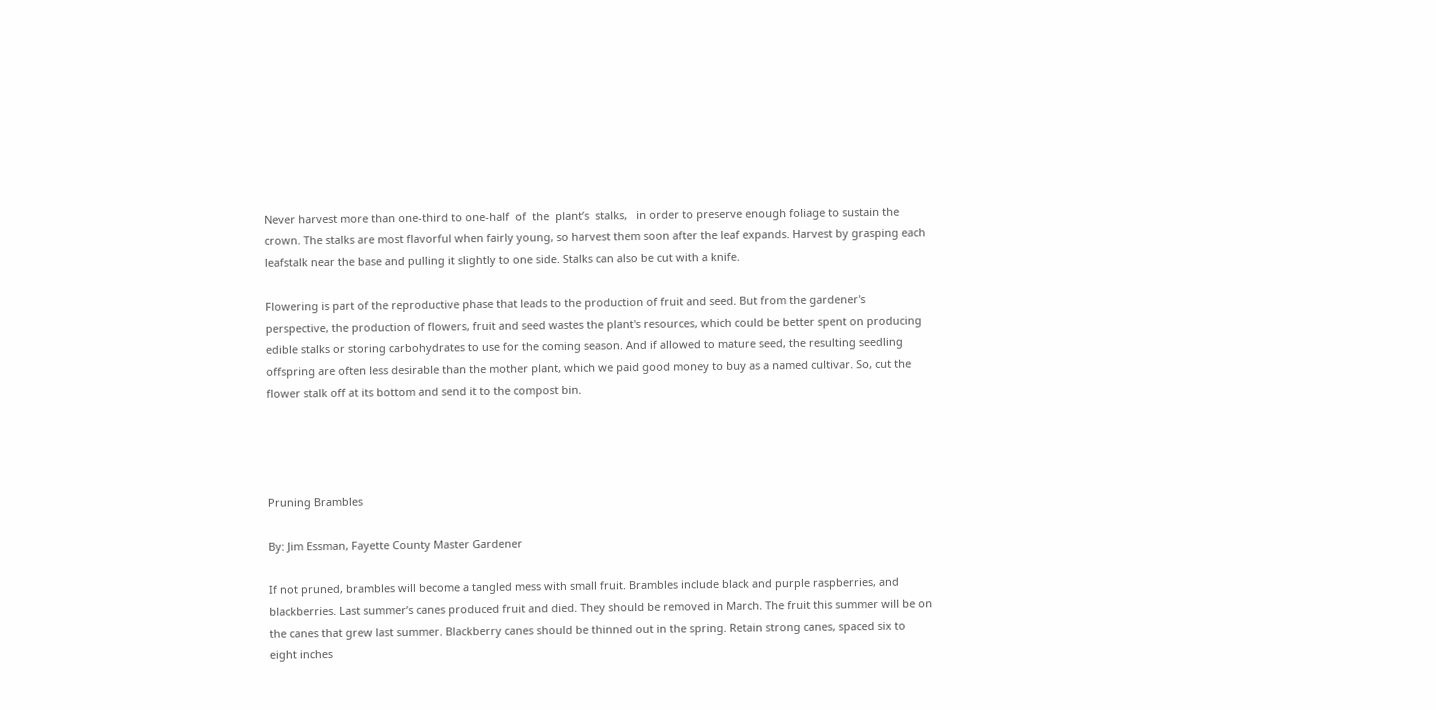Never harvest more than one-third to one-half  of  the  plant’s  stalks,   in order to preserve enough foliage to sustain the crown. The stalks are most flavorful when fairly young, so harvest them soon after the leaf expands. Harvest by grasping each leafstalk near the base and pulling it slightly to one side. Stalks can also be cut with a knife.

Flowering is part of the reproductive phase that leads to the production of fruit and seed. But from the gardener's perspective, the production of flowers, fruit and seed wastes the plant's resources, which could be better spent on producing edible stalks or storing carbohydrates to use for the coming season. And if allowed to mature seed, the resulting seedling offspring are often less desirable than the mother plant, which we paid good money to buy as a named cultivar. So, cut the flower stalk off at its bottom and send it to the compost bin.




Pruning Brambles

By: Jim Essman, Fayette County Master Gardener

If not pruned, brambles will become a tangled mess with small fruit. Brambles include black and purple raspberries, and blackberries. Last summer’s canes produced fruit and died. They should be removed in March. The fruit this summer will be on the canes that grew last summer. Blackberry canes should be thinned out in the spring. Retain strong canes, spaced six to eight inches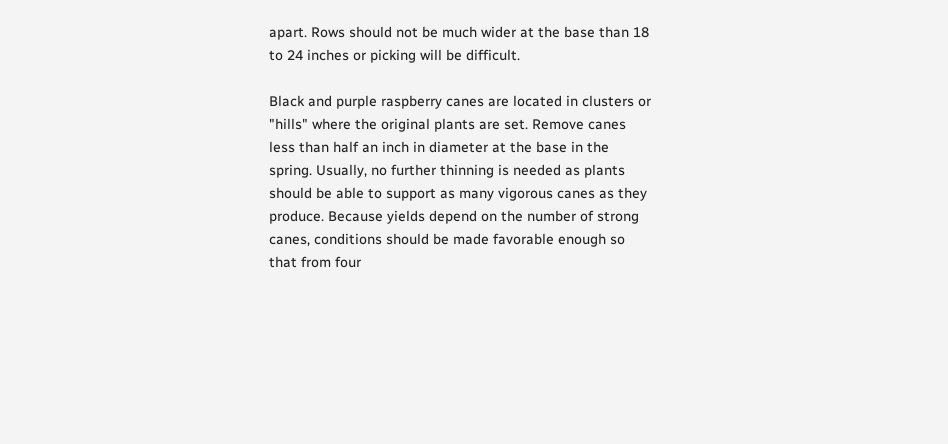apart. Rows should not be much wider at the base than 18 to 24 inches or picking will be difficult.

Black and purple raspberry canes are located in clusters or "hills" where the original plants are set. Remove canes less than half an inch in diameter at the base in the spring. Usually, no further thinning is needed as plants should be able to support as many vigorous canes as they produce. Because yields depend on the number of strong canes, conditions should be made favorable enough so that from four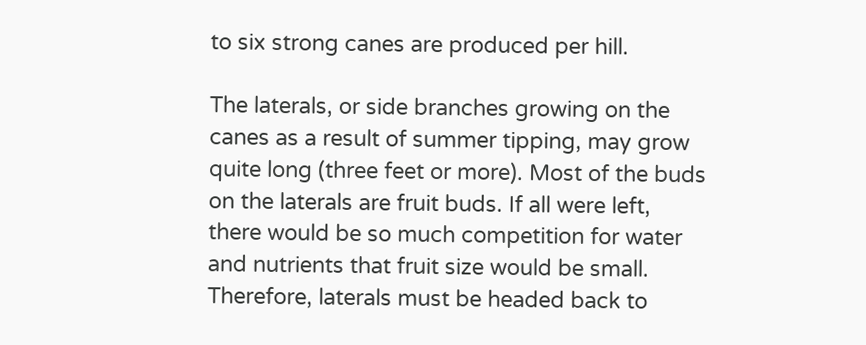to six strong canes are produced per hill.

The laterals, or side branches growing on the canes as a result of summer tipping, may grow quite long (three feet or more). Most of the buds on the laterals are fruit buds. If all were left, there would be so much competition for water and nutrients that fruit size would be small. Therefore, laterals must be headed back to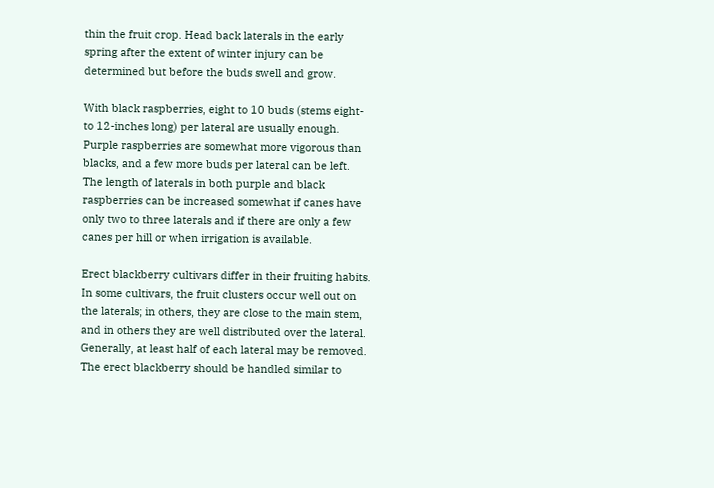thin the fruit crop. Head back laterals in the early spring after the extent of winter injury can be determined but before the buds swell and grow.

With black raspberries, eight to 10 buds (stems eight- to 12-inches long) per lateral are usually enough. Purple raspberries are somewhat more vigorous than blacks, and a few more buds per lateral can be left. The length of laterals in both purple and black raspberries can be increased somewhat if canes have only two to three laterals and if there are only a few canes per hill or when irrigation is available.

Erect blackberry cultivars differ in their fruiting habits. In some cultivars, the fruit clusters occur well out on the laterals; in others, they are close to the main stem, and in others they are well distributed over the lateral. Generally, at least half of each lateral may be removed. The erect blackberry should be handled similar to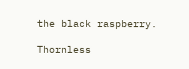the black raspberry.

Thornless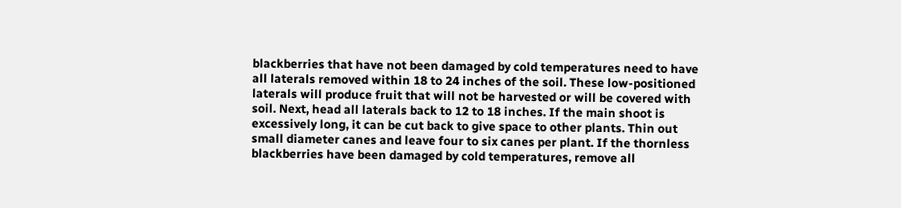blackberries that have not been damaged by cold temperatures need to have all laterals removed within 18 to 24 inches of the soil. These low-positioned laterals will produce fruit that will not be harvested or will be covered with soil. Next, head all laterals back to 12 to 18 inches. If the main shoot is excessively long, it can be cut back to give space to other plants. Thin out small diameter canes and leave four to six canes per plant. If the thornless blackberries have been damaged by cold temperatures, remove all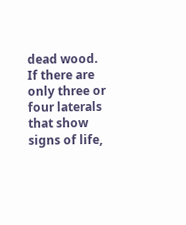dead wood. If there are only three or four laterals that show signs of life,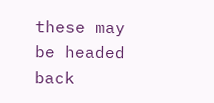these may be headed back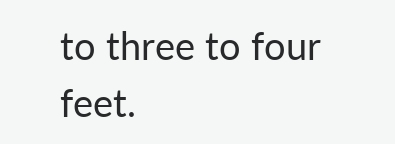to three to four feet.